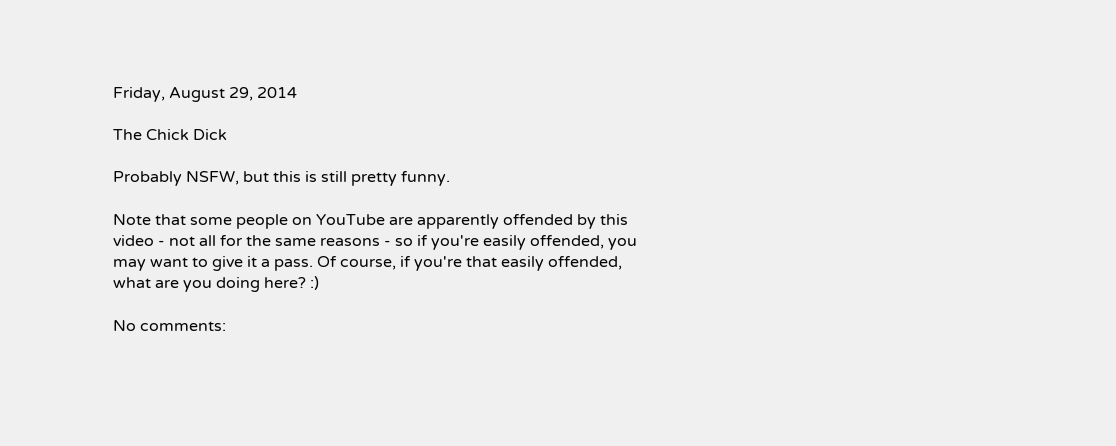Friday, August 29, 2014

The Chick Dick

Probably NSFW, but this is still pretty funny.

Note that some people on YouTube are apparently offended by this video - not all for the same reasons - so if you're easily offended, you may want to give it a pass. Of course, if you're that easily offended, what are you doing here? :)

No comments: